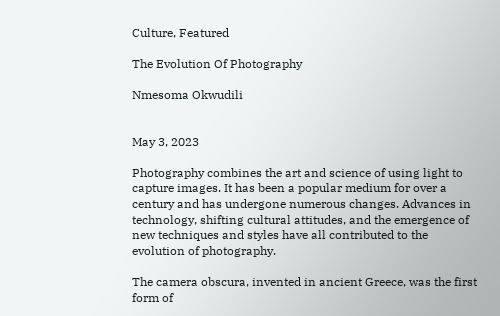Culture, Featured

The Evolution Of Photography

Nmesoma Okwudili


May 3, 2023

Photography combines the art and science of using light to capture images. It has been a popular medium for over a century and has undergone numerous changes. Advances in technology, shifting cultural attitudes, and the emergence of new techniques and styles have all contributed to the evolution of photography.

The camera obscura, invented in ancient Greece, was the first form of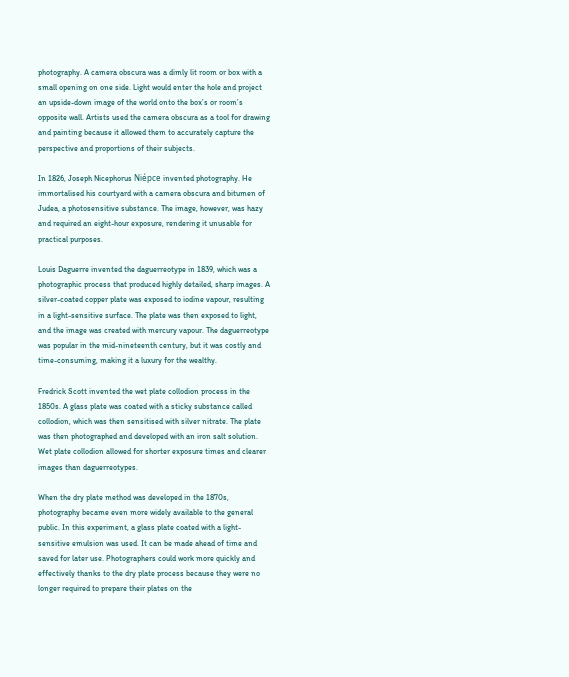photography. A camera obscura was a dimly lit room or box with a small opening on one side. Light would enter the hole and project an upside-down image of the world onto the box’s or room’s opposite wall. Artists used the camera obscura as a tool for drawing and painting because it allowed them to accurately capture the perspective and proportions of their subjects.

In 1826, Joseph Nicephorus Niépce invented photography. He immortalised his courtyard with a camera obscura and bitumen of Judea, a photosensitive substance. The image, however, was hazy and required an eight-hour exposure, rendering it unusable for practical purposes.

Louis Daguerre invented the daguerreotype in 1839, which was a photographic process that produced highly detailed, sharp images. A silver-coated copper plate was exposed to iodine vapour, resulting in a light-sensitive surface. The plate was then exposed to light, and the image was created with mercury vapour. The daguerreotype was popular in the mid-nineteenth century, but it was costly and time-consuming, making it a luxury for the wealthy.

Fredrick Scott invented the wet plate collodion process in the 1850s. A glass plate was coated with a sticky substance called collodion, which was then sensitised with silver nitrate. The plate was then photographed and developed with an iron salt solution. Wet plate collodion allowed for shorter exposure times and clearer images than daguerreotypes.

When the dry plate method was developed in the 1870s, photography became even more widely available to the general public. In this experiment, a glass plate coated with a light-sensitive emulsion was used. It can be made ahead of time and saved for later use. Photographers could work more quickly and effectively thanks to the dry plate process because they were no longer required to prepare their plates on the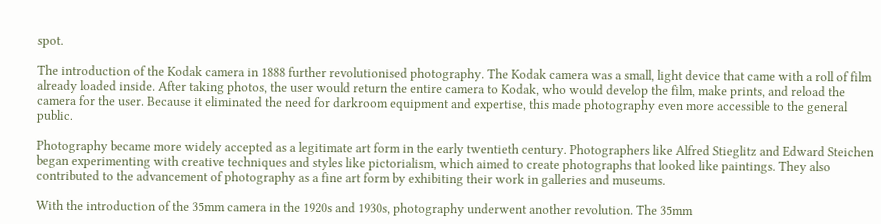spot.

The introduction of the Kodak camera in 1888 further revolutionised photography. The Kodak camera was a small, light device that came with a roll of film already loaded inside. After taking photos, the user would return the entire camera to Kodak, who would develop the film, make prints, and reload the camera for the user. Because it eliminated the need for darkroom equipment and expertise, this made photography even more accessible to the general public.

Photography became more widely accepted as a legitimate art form in the early twentieth century. Photographers like Alfred Stieglitz and Edward Steichen began experimenting with creative techniques and styles like pictorialism, which aimed to create photographs that looked like paintings. They also contributed to the advancement of photography as a fine art form by exhibiting their work in galleries and museums.

With the introduction of the 35mm camera in the 1920s and 1930s, photography underwent another revolution. The 35mm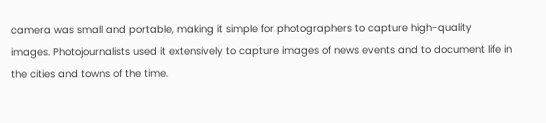camera was small and portable, making it simple for photographers to capture high-quality images. Photojournalists used it extensively to capture images of news events and to document life in the cities and towns of the time.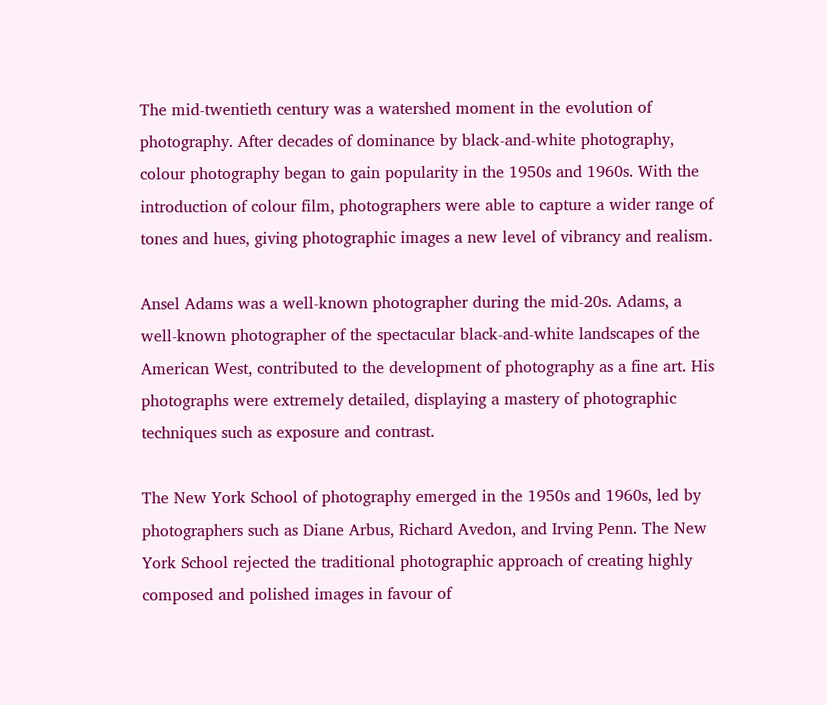The mid-twentieth century was a watershed moment in the evolution of photography. After decades of dominance by black-and-white photography, colour photography began to gain popularity in the 1950s and 1960s. With the introduction of colour film, photographers were able to capture a wider range of tones and hues, giving photographic images a new level of vibrancy and realism.

Ansel Adams was a well-known photographer during the mid-20s. Adams, a well-known photographer of the spectacular black-and-white landscapes of the American West, contributed to the development of photography as a fine art. His photographs were extremely detailed, displaying a mastery of photographic techniques such as exposure and contrast.

The New York School of photography emerged in the 1950s and 1960s, led by photographers such as Diane Arbus, Richard Avedon, and Irving Penn. The New York School rejected the traditional photographic approach of creating highly composed and polished images in favour of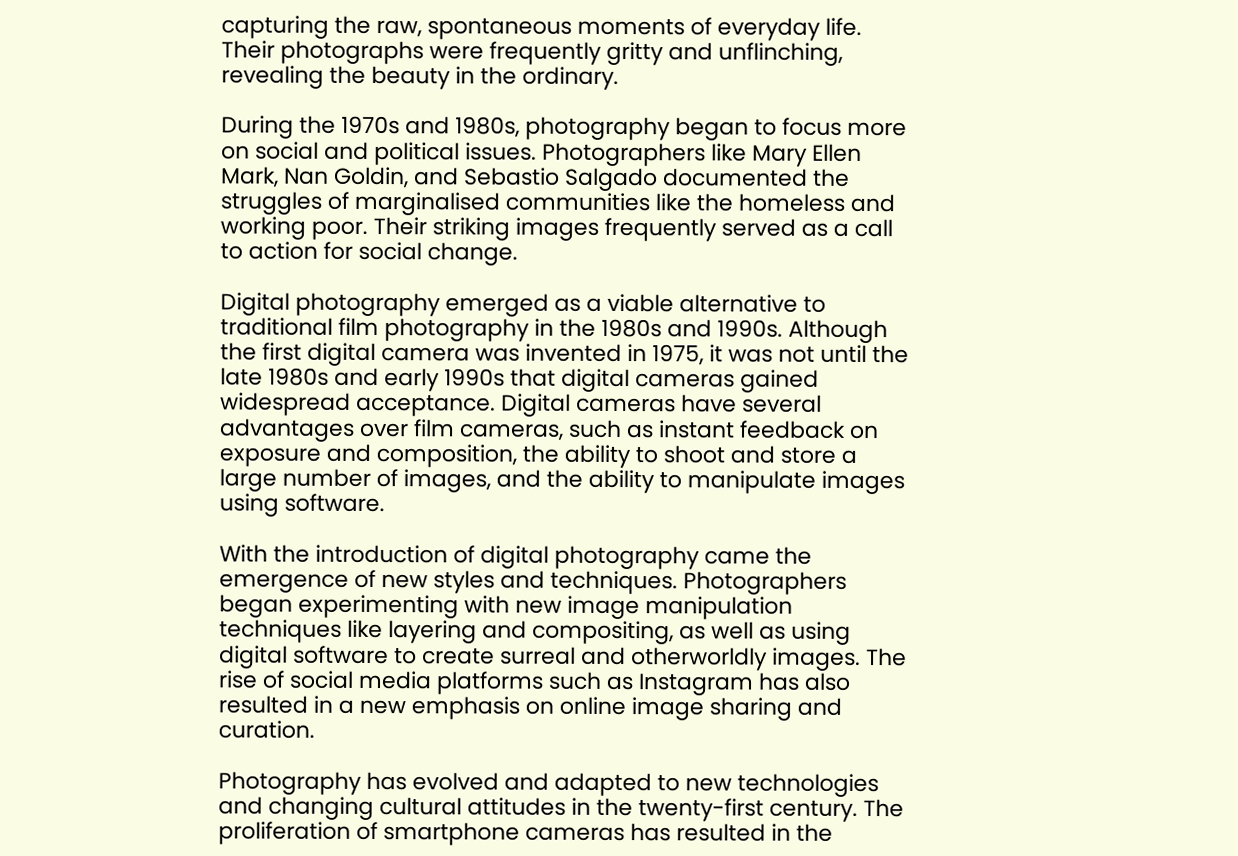capturing the raw, spontaneous moments of everyday life. Their photographs were frequently gritty and unflinching, revealing the beauty in the ordinary.

During the 1970s and 1980s, photography began to focus more on social and political issues. Photographers like Mary Ellen Mark, Nan Goldin, and Sebastio Salgado documented the struggles of marginalised communities like the homeless and working poor. Their striking images frequently served as a call to action for social change.

Digital photography emerged as a viable alternative to traditional film photography in the 1980s and 1990s. Although the first digital camera was invented in 1975, it was not until the late 1980s and early 1990s that digital cameras gained widespread acceptance. Digital cameras have several advantages over film cameras, such as instant feedback on exposure and composition, the ability to shoot and store a large number of images, and the ability to manipulate images using software.

With the introduction of digital photography came the emergence of new styles and techniques. Photographers began experimenting with new image manipulation techniques like layering and compositing, as well as using digital software to create surreal and otherworldly images. The rise of social media platforms such as Instagram has also resulted in a new emphasis on online image sharing and curation.

Photography has evolved and adapted to new technologies and changing cultural attitudes in the twenty-first century. The proliferation of smartphone cameras has resulted in the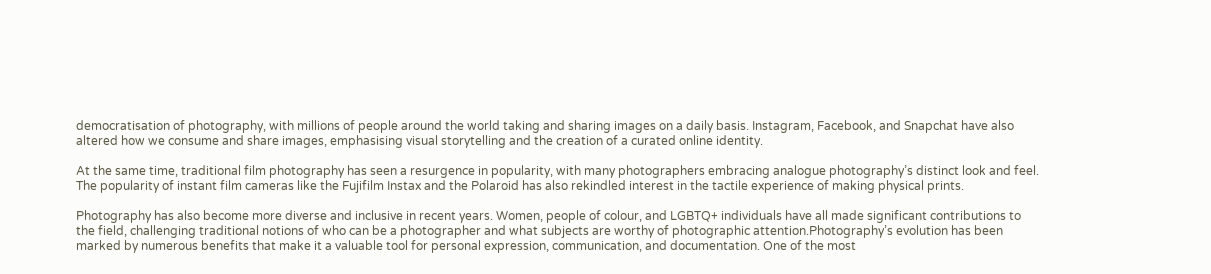democratisation of photography, with millions of people around the world taking and sharing images on a daily basis. Instagram, Facebook, and Snapchat have also altered how we consume and share images, emphasising visual storytelling and the creation of a curated online identity.

At the same time, traditional film photography has seen a resurgence in popularity, with many photographers embracing analogue photography’s distinct look and feel. The popularity of instant film cameras like the Fujifilm Instax and the Polaroid has also rekindled interest in the tactile experience of making physical prints.

Photography has also become more diverse and inclusive in recent years. Women, people of colour, and LGBTQ+ individuals have all made significant contributions to the field, challenging traditional notions of who can be a photographer and what subjects are worthy of photographic attention.Photography’s evolution has been marked by numerous benefits that make it a valuable tool for personal expression, communication, and documentation. One of the most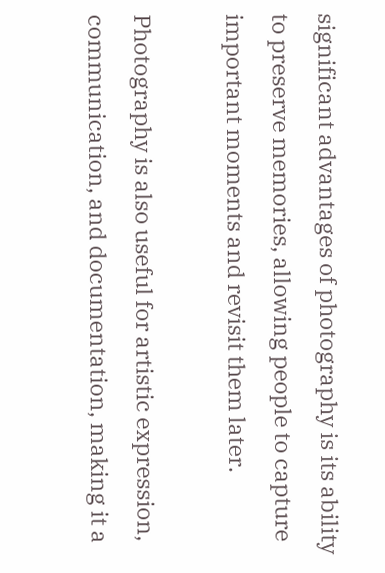significant advantages of photography is its ability to preserve memories, allowing people to capture important moments and revisit them later.

Photography is also useful for artistic expression, communication, and documentation, making it a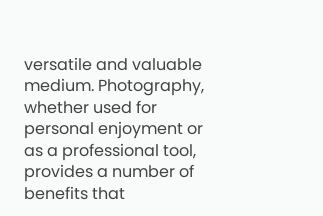versatile and valuable medium. Photography, whether used for personal enjoyment or as a professional tool, provides a number of benefits that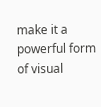make it a powerful form of visual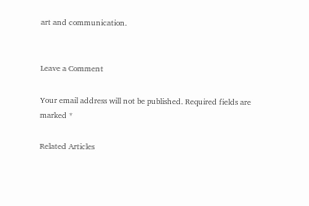art and communication.


Leave a Comment

Your email address will not be published. Required fields are marked *

Related Articles